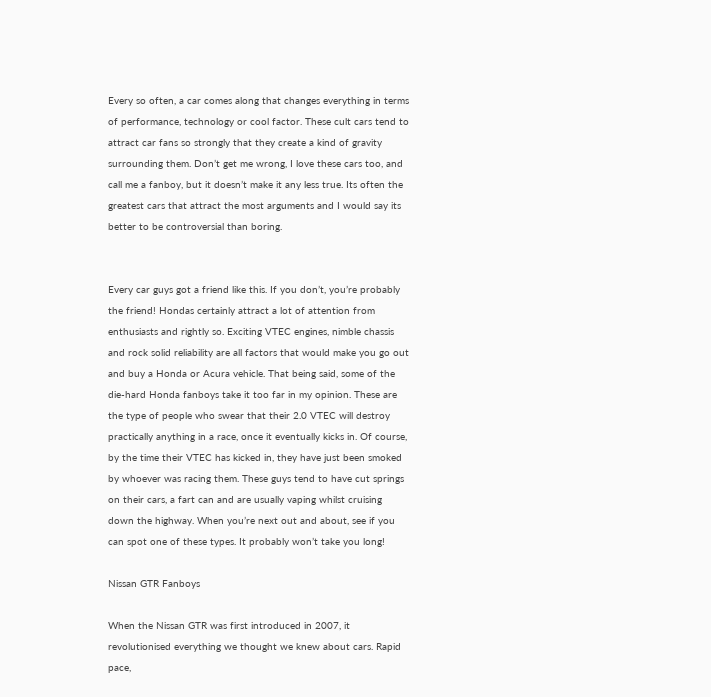Every so often, a car comes along that changes everything in terms of performance, technology or cool factor. These cult cars tend to attract car fans so strongly that they create a kind of gravity surrounding them. Don’t get me wrong, I love these cars too, and call me a fanboy, but it doesn’t make it any less true. Its often the greatest cars that attract the most arguments and I would say its better to be controversial than boring.


Every car guys got a friend like this. If you don’t, you’re probably the friend! Hondas certainly attract a lot of attention from enthusiasts and rightly so. Exciting VTEC engines, nimble chassis and rock solid reliability are all factors that would make you go out and buy a Honda or Acura vehicle. That being said, some of the die-hard Honda fanboys take it too far in my opinion. These are the type of people who swear that their 2.0 VTEC will destroy practically anything in a race, once it eventually kicks in. Of course, by the time their VTEC has kicked in, they have just been smoked by whoever was racing them. These guys tend to have cut springs on their cars, a fart can and are usually vaping whilst cruising down the highway. When you’re next out and about, see if you can spot one of these types. It probably won’t take you long!

Nissan GTR Fanboys

When the Nissan GTR was first introduced in 2007, it revolutionised everything we thought we knew about cars. Rapid pace,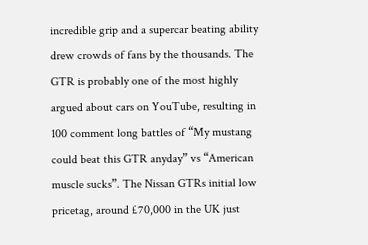incredible grip and a supercar beating ability drew crowds of fans by the thousands. The GTR is probably one of the most highly argued about cars on YouTube, resulting in 100 comment long battles of “My mustang could beat this GTR anyday” vs “American muscle sucks”. The Nissan GTRs initial low pricetag, around £70,000 in the UK just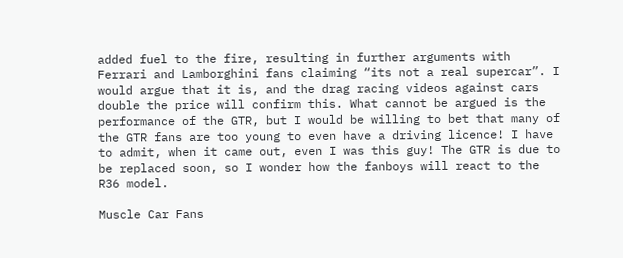added fuel to the fire, resulting in further arguments with Ferrari and Lamborghini fans claiming “its not a real supercar”. I would argue that it is, and the drag racing videos against cars double the price will confirm this. What cannot be argued is the performance of the GTR, but I would be willing to bet that many of the GTR fans are too young to even have a driving licence! I have to admit, when it came out, even I was this guy! The GTR is due to be replaced soon, so I wonder how the fanboys will react to the R36 model.

Muscle Car Fans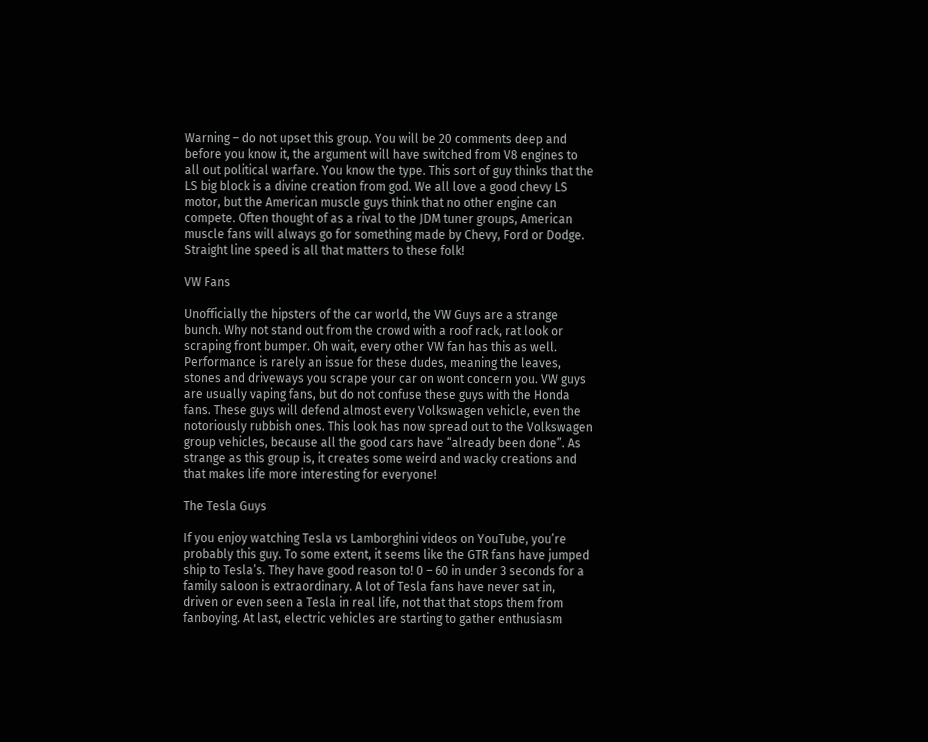Warning – do not upset this group. You will be 20 comments deep and before you know it, the argument will have switched from V8 engines to all out political warfare. You know the type. This sort of guy thinks that the LS big block is a divine creation from god. We all love a good chevy LS motor, but the American muscle guys think that no other engine can compete. Often thought of as a rival to the JDM tuner groups, American muscle fans will always go for something made by Chevy, Ford or Dodge. Straight line speed is all that matters to these folk!

VW Fans

Unofficially the hipsters of the car world, the VW Guys are a strange bunch. Why not stand out from the crowd with a roof rack, rat look or scraping front bumper. Oh wait, every other VW fan has this as well. Performance is rarely an issue for these dudes, meaning the leaves, stones and driveways you scrape your car on wont concern you. VW guys are usually vaping fans, but do not confuse these guys with the Honda fans. These guys will defend almost every Volkswagen vehicle, even the notoriously rubbish ones. This look has now spread out to the Volkswagen group vehicles, because all the good cars have “already been done”. As strange as this group is, it creates some weird and wacky creations and that makes life more interesting for everyone!

The Tesla Guys

If you enjoy watching Tesla vs Lamborghini videos on YouTube, you’re probably this guy. To some extent, it seems like the GTR fans have jumped ship to Tesla’s. They have good reason to! 0 – 60 in under 3 seconds for a family saloon is extraordinary. A lot of Tesla fans have never sat in, driven or even seen a Tesla in real life, not that that stops them from fanboying. At last, electric vehicles are starting to gather enthusiasm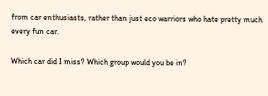from car enthusiasts, rather than just eco warriors who hate pretty much every fun car.

Which car did I miss? Which group would you be in?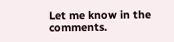Let me know in the comments.